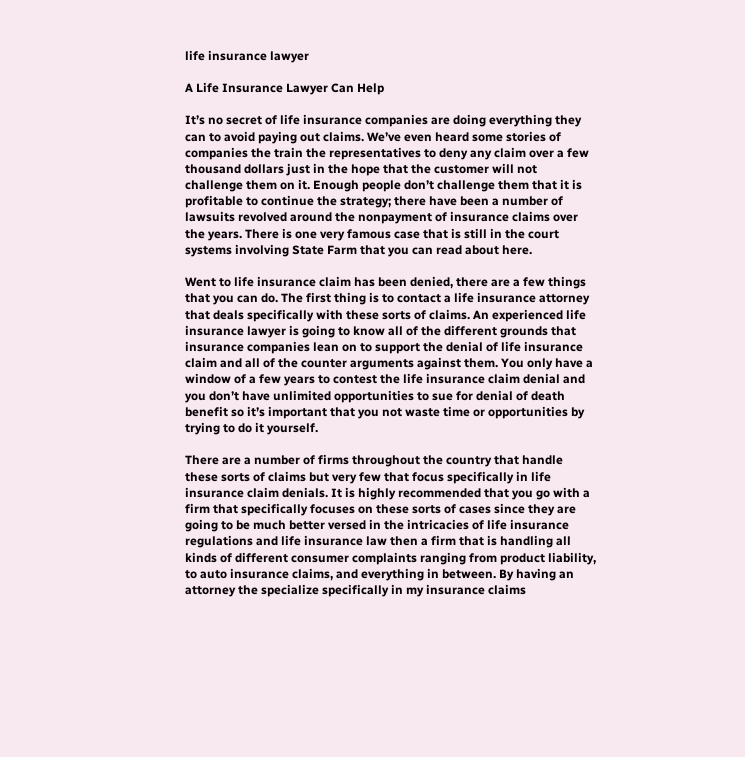life insurance lawyer

A Life Insurance Lawyer Can Help

It’s no secret of life insurance companies are doing everything they can to avoid paying out claims. We’ve even heard some stories of companies the train the representatives to deny any claim over a few thousand dollars just in the hope that the customer will not challenge them on it. Enough people don’t challenge them that it is profitable to continue the strategy; there have been a number of lawsuits revolved around the nonpayment of insurance claims over the years. There is one very famous case that is still in the court systems involving State Farm that you can read about here.

Went to life insurance claim has been denied, there are a few things that you can do. The first thing is to contact a life insurance attorney that deals specifically with these sorts of claims. An experienced life insurance lawyer is going to know all of the different grounds that insurance companies lean on to support the denial of life insurance claim and all of the counter arguments against them. You only have a window of a few years to contest the life insurance claim denial and you don’t have unlimited opportunities to sue for denial of death benefit so it’s important that you not waste time or opportunities by trying to do it yourself.

There are a number of firms throughout the country that handle these sorts of claims but very few that focus specifically in life insurance claim denials. It is highly recommended that you go with a firm that specifically focuses on these sorts of cases since they are going to be much better versed in the intricacies of life insurance regulations and life insurance law then a firm that is handling all kinds of different consumer complaints ranging from product liability, to auto insurance claims, and everything in between. By having an attorney the specialize specifically in my insurance claims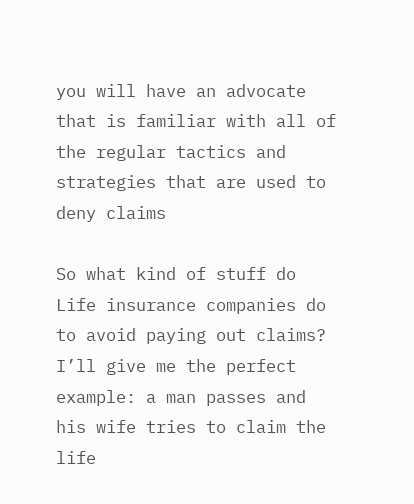you will have an advocate that is familiar with all of the regular tactics and strategies that are used to deny claims

So what kind of stuff do Life insurance companies do to avoid paying out claims? I’ll give me the perfect example: a man passes and his wife tries to claim the life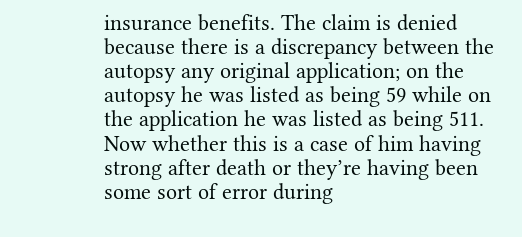insurance benefits. The claim is denied because there is a discrepancy between the autopsy any original application; on the autopsy he was listed as being 59 while on the application he was listed as being 511. Now whether this is a case of him having strong after death or they’re having been some sort of error during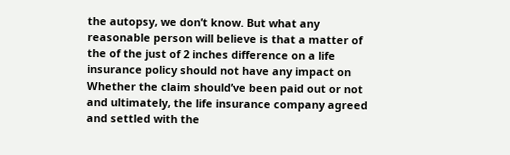the autopsy, we don’t know. But what any reasonable person will believe is that a matter of the of the just of 2 inches difference on a life insurance policy should not have any impact on Whether the claim should’ve been paid out or not and ultimately, the life insurance company agreed and settled with the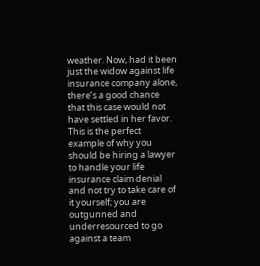weather. Now, had it been just the widow against life insurance company alone, there’s a good chance that this case would not have settled in her favor. This is the perfect example of why you should be hiring a lawyer to handle your life insurance claim denial and not try to take care of it yourself; you are outgunned and underresourced to go against a team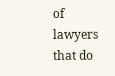of lawyers that do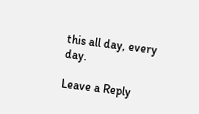this all day, every day.

Leave a Reply